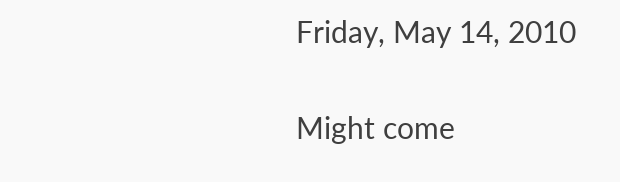Friday, May 14, 2010

Might come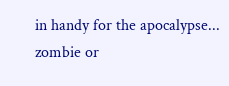in handy for the apocalypse... zombie or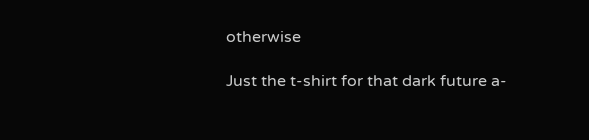otherwise

Just the t-shirt for that dark future a-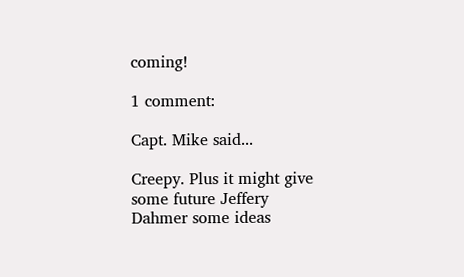coming!

1 comment:

Capt. Mike said...

Creepy. Plus it might give some future Jeffery Dahmer some ideas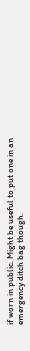if worn in public. Might be useful to put one in an emergency ditch bag though.